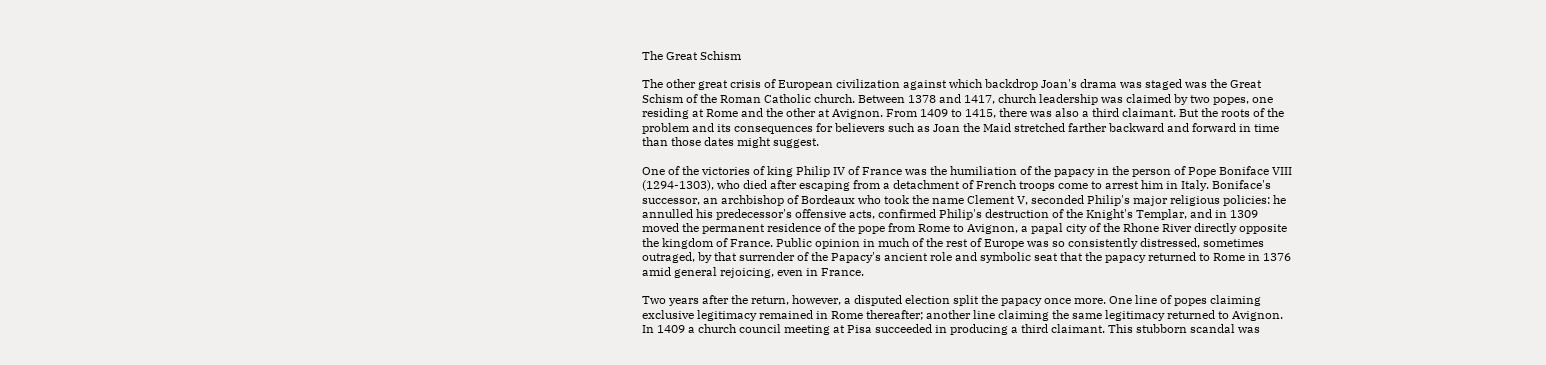The Great Schism

The other great crisis of European civilization against which backdrop Joan's drama was staged was the Great Schism of the Roman Catholic church. Between 1378 and 1417, church leadership was claimed by two popes, one residing at Rome and the other at Avignon. From 1409 to 1415, there was also a third claimant. But the roots of the problem and its consequences for believers such as Joan the Maid stretched farther backward and forward in time than those dates might suggest.

One of the victories of king Philip IV of France was the humiliation of the papacy in the person of Pope Boniface VIII (1294-1303), who died after escaping from a detachment of French troops come to arrest him in Italy. Boniface's successor, an archbishop of Bordeaux who took the name Clement V, seconded Philip's major religious policies: he annulled his predecessor's offensive acts, confirmed Philip's destruction of the Knight's Templar, and in 1309 moved the permanent residence of the pope from Rome to Avignon, a papal city of the Rhone River directly opposite the kingdom of France. Public opinion in much of the rest of Europe was so consistently distressed, sometimes outraged, by that surrender of the Papacy's ancient role and symbolic seat that the papacy returned to Rome in 1376 amid general rejoicing, even in France.

Two years after the return, however, a disputed election split the papacy once more. One line of popes claiming exclusive legitimacy remained in Rome thereafter; another line claiming the same legitimacy returned to Avignon. In 1409 a church council meeting at Pisa succeeded in producing a third claimant. This stubborn scandal was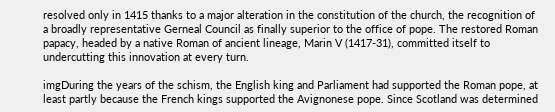resolved only in 1415 thanks to a major alteration in the constitution of the church, the recognition of a broadly representative Gerneal Council as finally superior to the office of pope. The restored Roman papacy, headed by a native Roman of ancient lineage, Marin V (1417-31), committed itself to undercutting this innovation at every turn.

imgDuring the years of the schism, the English king and Parliament had supported the Roman pope, at least partly because the French kings supported the Avignonese pope. Since Scotland was determined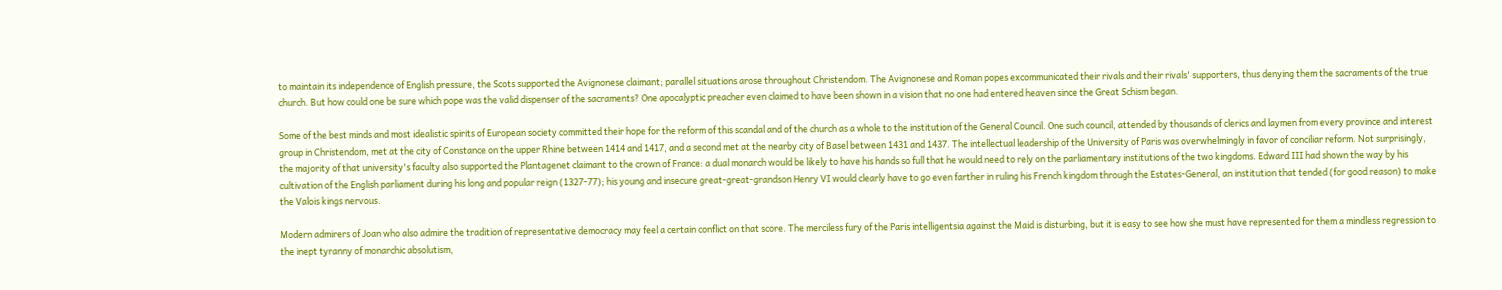to maintain its independence of English pressure, the Scots supported the Avignonese claimant; parallel situations arose throughout Christendom. The Avignonese and Roman popes excommunicated their rivals and their rivals' supporters, thus denying them the sacraments of the true church. But how could one be sure which pope was the valid dispenser of the sacraments? One apocalyptic preacher even claimed to have been shown in a vision that no one had entered heaven since the Great Schism began.

Some of the best minds and most idealistic spirits of European society committed their hope for the reform of this scandal and of the church as a whole to the institution of the General Council. One such council, attended by thousands of clerics and laymen from every province and interest group in Christendom, met at the city of Constance on the upper Rhine between 1414 and 1417, and a second met at the nearby city of Basel between 1431 and 1437. The intellectual leadership of the University of Paris was overwhelmingly in favor of conciliar reform. Not surprisingly, the majority of that university's faculty also supported the Plantagenet claimant to the crown of France: a dual monarch would be likely to have his hands so full that he would need to rely on the parliamentary institutions of the two kingdoms. Edward III had shown the way by his cultivation of the English parliament during his long and popular reign (1327-77); his young and insecure great-great-grandson Henry VI would clearly have to go even farther in ruling his French kingdom through the Estates-General, an institution that tended (for good reason) to make the Valois kings nervous.

Modern admirers of Joan who also admire the tradition of representative democracy may feel a certain conflict on that score. The merciless fury of the Paris intelligentsia against the Maid is disturbing, but it is easy to see how she must have represented for them a mindless regression to the inept tyranny of monarchic absolutism,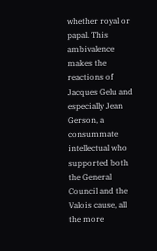whether royal or papal. This ambivalence makes the reactions of Jacques Gelu and especially Jean Gerson, a consummate intellectual who supported both the General Council and the Valois cause, all the more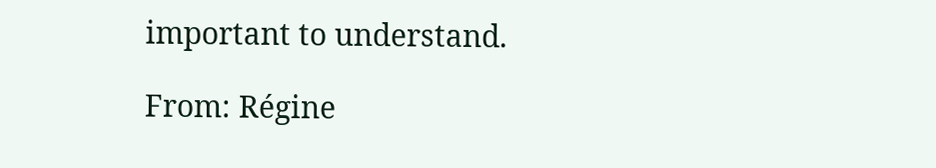important to understand.

From: Régine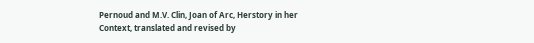Pernoud and M.V. Clin, Joan of Arc, Herstory in her Context, translated and revised by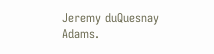Jeremy duQuesnay Adams.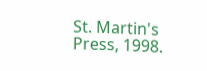St. Martin's Press, 1998.